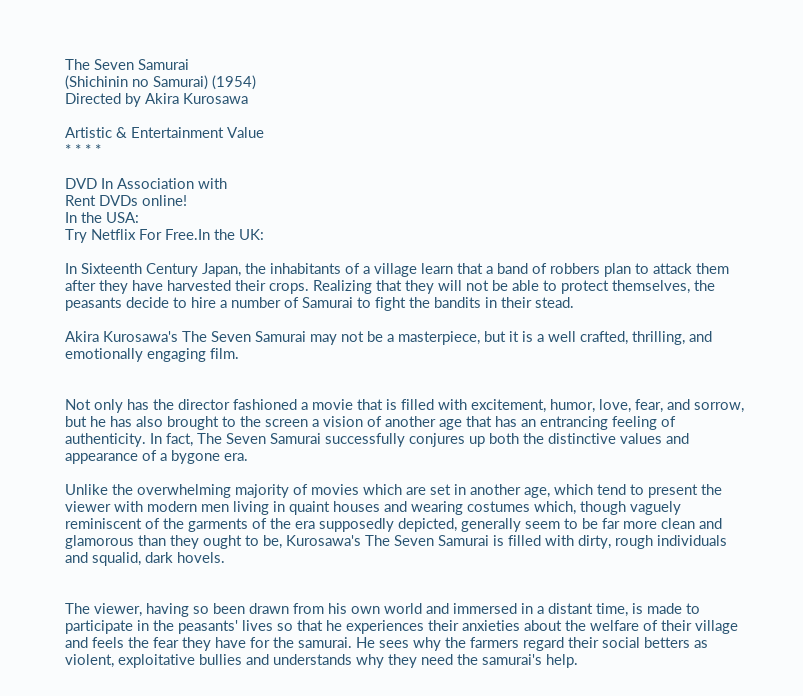The Seven Samurai
(Shichinin no Samurai) (1954)
Directed by Akira Kurosawa

Artistic & Entertainment Value
* * * *

DVD In Association with
Rent DVDs online!
In the USA:
Try Netflix For Free.In the UK:

In Sixteenth Century Japan, the inhabitants of a village learn that a band of robbers plan to attack them after they have harvested their crops. Realizing that they will not be able to protect themselves, the peasants decide to hire a number of Samurai to fight the bandits in their stead.

Akira Kurosawa's The Seven Samurai may not be a masterpiece, but it is a well crafted, thrilling, and emotionally engaging film.


Not only has the director fashioned a movie that is filled with excitement, humor, love, fear, and sorrow, but he has also brought to the screen a vision of another age that has an entrancing feeling of authenticity. In fact, The Seven Samurai successfully conjures up both the distinctive values and appearance of a bygone era.

Unlike the overwhelming majority of movies which are set in another age, which tend to present the viewer with modern men living in quaint houses and wearing costumes which, though vaguely reminiscent of the garments of the era supposedly depicted, generally seem to be far more clean and glamorous than they ought to be, Kurosawa's The Seven Samurai is filled with dirty, rough individuals and squalid, dark hovels.


The viewer, having so been drawn from his own world and immersed in a distant time, is made to participate in the peasants' lives so that he experiences their anxieties about the welfare of their village and feels the fear they have for the samurai. He sees why the farmers regard their social betters as violent, exploitative bullies and understands why they need the samurai's help.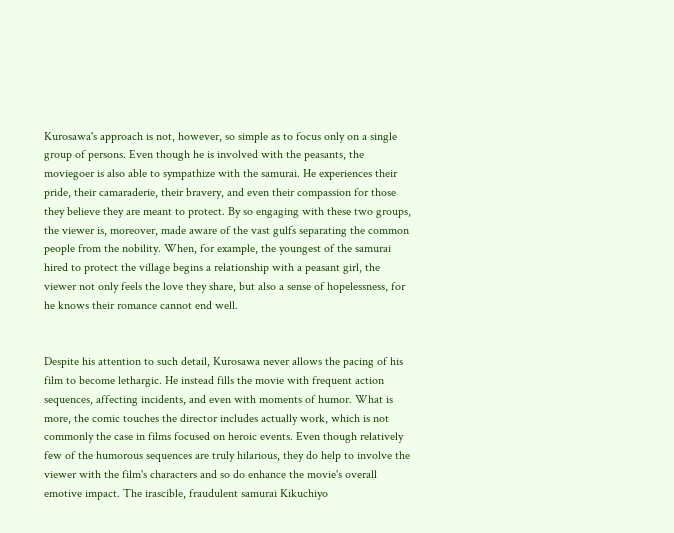Kurosawa's approach is not, however, so simple as to focus only on a single group of persons. Even though he is involved with the peasants, the moviegoer is also able to sympathize with the samurai. He experiences their pride, their camaraderie, their bravery, and even their compassion for those they believe they are meant to protect. By so engaging with these two groups, the viewer is, moreover, made aware of the vast gulfs separating the common people from the nobility. When, for example, the youngest of the samurai hired to protect the village begins a relationship with a peasant girl, the viewer not only feels the love they share, but also a sense of hopelessness, for he knows their romance cannot end well.


Despite his attention to such detail, Kurosawa never allows the pacing of his film to become lethargic. He instead fills the movie with frequent action sequences, affecting incidents, and even with moments of humor. What is more, the comic touches the director includes actually work, which is not commonly the case in films focused on heroic events. Even though relatively few of the humorous sequences are truly hilarious, they do help to involve the viewer with the film's characters and so do enhance the movie's overall emotive impact. The irascible, fraudulent samurai Kikuchiyo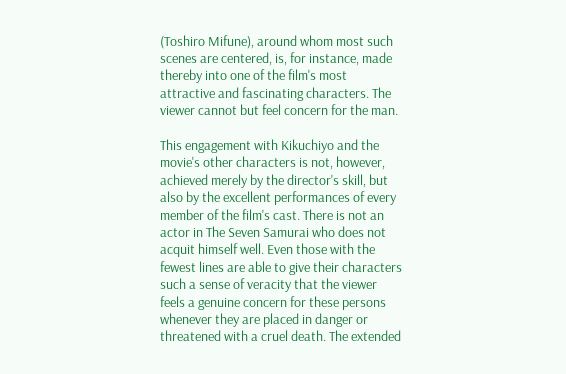(Toshiro Mifune), around whom most such scenes are centered, is, for instance, made thereby into one of the film's most attractive and fascinating characters. The viewer cannot but feel concern for the man.

This engagement with Kikuchiyo and the movie's other characters is not, however, achieved merely by the director's skill, but also by the excellent performances of every member of the film's cast. There is not an actor in The Seven Samurai who does not acquit himself well. Even those with the fewest lines are able to give their characters such a sense of veracity that the viewer feels a genuine concern for these persons whenever they are placed in danger or threatened with a cruel death. The extended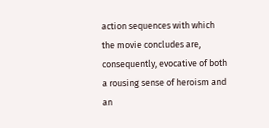action sequences with which the movie concludes are, consequently, evocative of both a rousing sense of heroism and an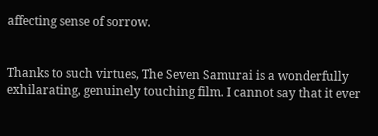affecting sense of sorrow.


Thanks to such virtues, The Seven Samurai is a wonderfully exhilarating, genuinely touching film. I cannot say that it ever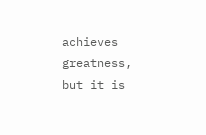achieves greatness, but it is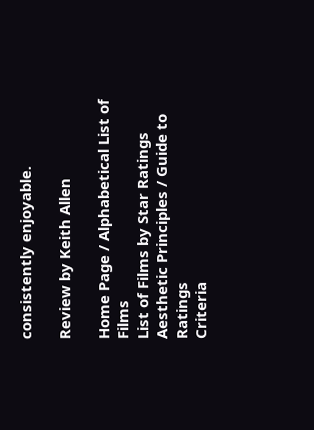consistently enjoyable.

Review by Keith Allen

Home Page / Alphabetical List of Films
List of Films by Star Ratings
Aesthetic Principles / Guide to Ratings
Criteria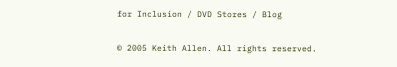for Inclusion / DVD Stores / Blog

© 2005 Keith Allen. All rights reserved.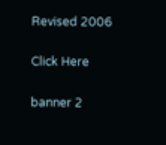Revised 2006

Click Here

banner 2